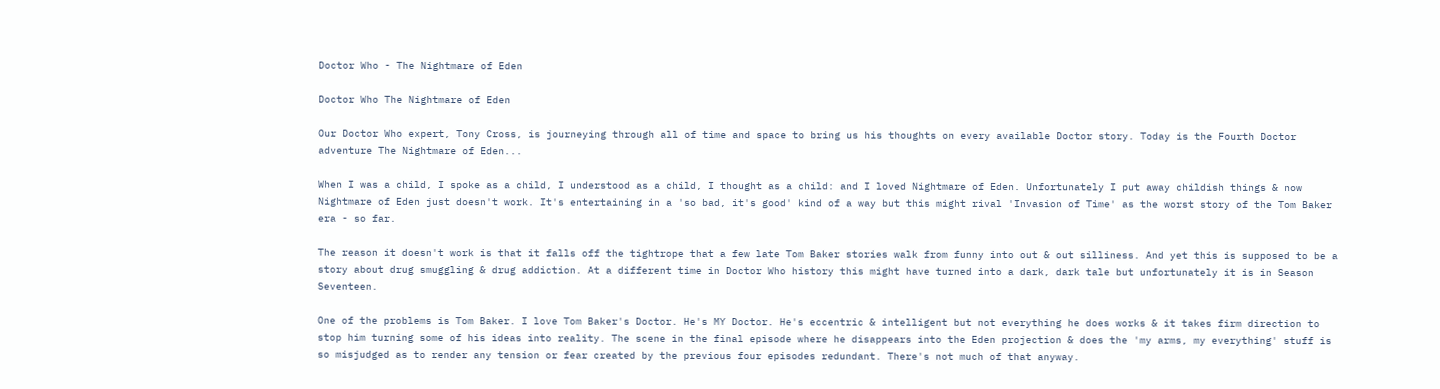Doctor Who - The Nightmare of Eden

Doctor Who The Nightmare of Eden

Our Doctor Who expert, Tony Cross, is journeying through all of time and space to bring us his thoughts on every available Doctor story. Today is the Fourth Doctor adventure The Nightmare of Eden...

When I was a child, I spoke as a child, I understood as a child, I thought as a child: and I loved Nightmare of Eden. Unfortunately I put away childish things & now Nightmare of Eden just doesn't work. It's entertaining in a 'so bad, it's good' kind of a way but this might rival 'Invasion of Time' as the worst story of the Tom Baker era - so far.

The reason it doesn't work is that it falls off the tightrope that a few late Tom Baker stories walk from funny into out & out silliness. And yet this is supposed to be a story about drug smuggling & drug addiction. At a different time in Doctor Who history this might have turned into a dark, dark tale but unfortunately it is in Season Seventeen.

One of the problems is Tom Baker. I love Tom Baker's Doctor. He's MY Doctor. He's eccentric & intelligent but not everything he does works & it takes firm direction to stop him turning some of his ideas into reality. The scene in the final episode where he disappears into the Eden projection & does the 'my arms, my everything' stuff is so misjudged as to render any tension or fear created by the previous four episodes redundant. There's not much of that anyway.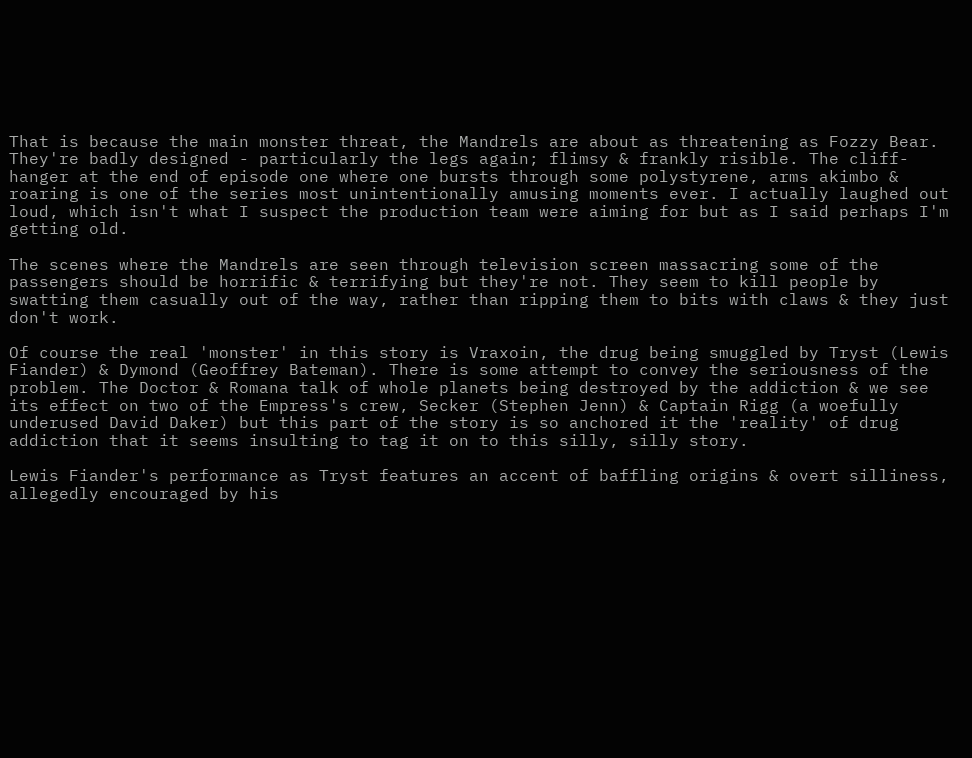That is because the main monster threat, the Mandrels are about as threatening as Fozzy Bear. They're badly designed - particularly the legs again; flimsy & frankly risible. The cliff-hanger at the end of episode one where one bursts through some polystyrene, arms akimbo & roaring is one of the series most unintentionally amusing moments ever. I actually laughed out loud, which isn't what I suspect the production team were aiming for but as I said perhaps I'm getting old.

The scenes where the Mandrels are seen through television screen massacring some of the passengers should be horrific & terrifying but they're not. They seem to kill people by swatting them casually out of the way, rather than ripping them to bits with claws & they just don't work.

Of course the real 'monster' in this story is Vraxoin, the drug being smuggled by Tryst (Lewis Fiander) & Dymond (Geoffrey Bateman). There is some attempt to convey the seriousness of the problem. The Doctor & Romana talk of whole planets being destroyed by the addiction & we see its effect on two of the Empress's crew, Secker (Stephen Jenn) & Captain Rigg (a woefully underused David Daker) but this part of the story is so anchored it the 'reality' of drug addiction that it seems insulting to tag it on to this silly, silly story.

Lewis Fiander's performance as Tryst features an accent of baffling origins & overt silliness, allegedly encouraged by his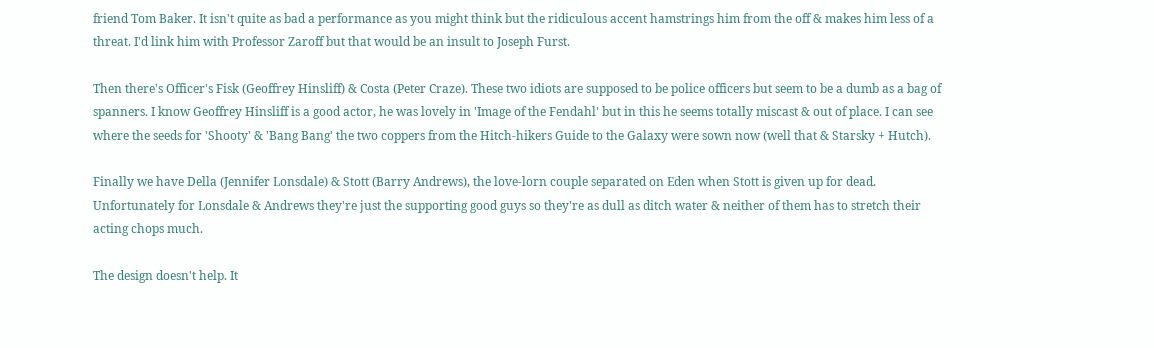friend Tom Baker. It isn't quite as bad a performance as you might think but the ridiculous accent hamstrings him from the off & makes him less of a threat. I'd link him with Professor Zaroff but that would be an insult to Joseph Furst.

Then there's Officer's Fisk (Geoffrey Hinsliff) & Costa (Peter Craze). These two idiots are supposed to be police officers but seem to be a dumb as a bag of spanners. I know Geoffrey Hinsliff is a good actor, he was lovely in 'Image of the Fendahl' but in this he seems totally miscast & out of place. I can see where the seeds for 'Shooty' & 'Bang Bang' the two coppers from the Hitch-hikers Guide to the Galaxy were sown now (well that & Starsky + Hutch).

Finally we have Della (Jennifer Lonsdale) & Stott (Barry Andrews), the love-lorn couple separated on Eden when Stott is given up for dead. Unfortunately for Lonsdale & Andrews they're just the supporting good guys so they're as dull as ditch water & neither of them has to stretch their acting chops much.

The design doesn't help. It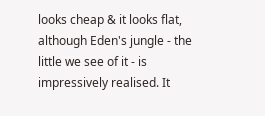looks cheap & it looks flat, although Eden's jungle - the little we see of it - is impressively realised. It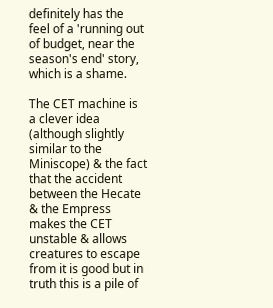definitely has the feel of a 'running out of budget, near the season's end' story, which is a shame.

The CET machine is a clever idea (although slightly similar to the Miniscope) & the fact that the accident between the Hecate & the Empress makes the CET unstable & allows creatures to escape from it is good but in truth this is a pile of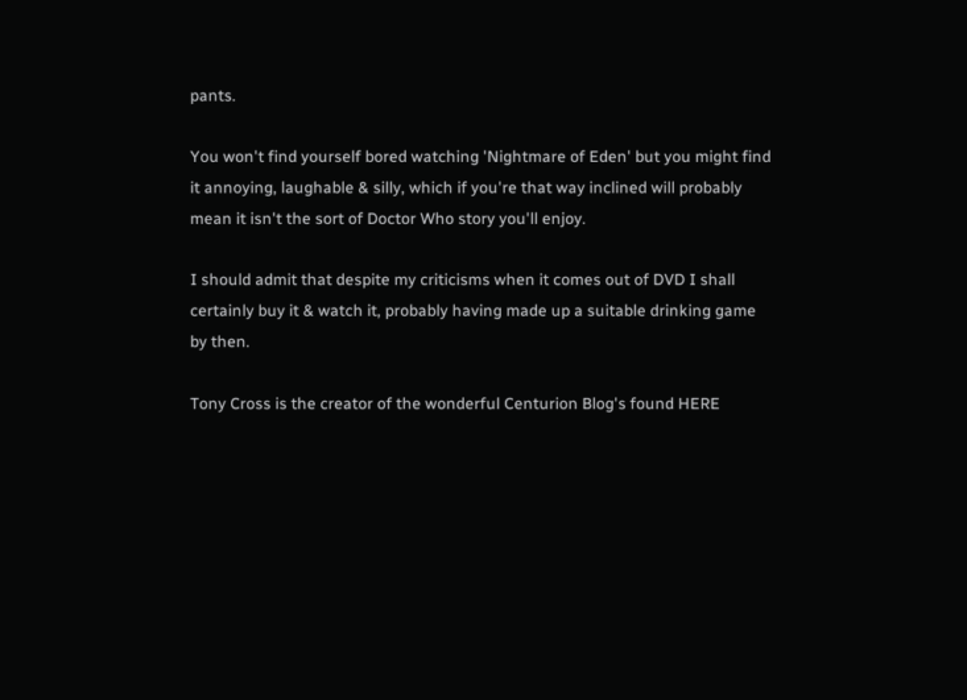pants.

You won't find yourself bored watching 'Nightmare of Eden' but you might find it annoying, laughable & silly, which if you're that way inclined will probably mean it isn't the sort of Doctor Who story you'll enjoy.

I should admit that despite my criticisms when it comes out of DVD I shall certainly buy it & watch it, probably having made up a suitable drinking game by then.

Tony Cross is the creator of the wonderful Centurion Blog's found HERE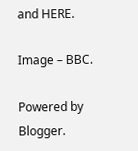and HERE.

Image – BBC.

Powered by Blogger.